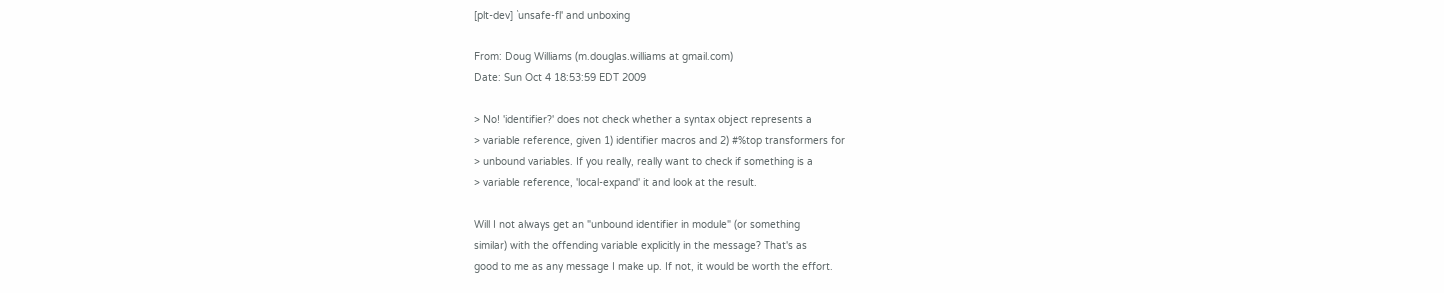[plt-dev] `unsafe-fl' and unboxing

From: Doug Williams (m.douglas.williams at gmail.com)
Date: Sun Oct 4 18:53:59 EDT 2009

> No! 'identifier?' does not check whether a syntax object represents a
> variable reference, given 1) identifier macros and 2) #%top transformers for
> unbound variables. If you really, really want to check if something is a
> variable reference, 'local-expand' it and look at the result.

Will I not always get an "unbound identifier in module" (or something
similar) with the offending variable explicitly in the message? That's as
good to me as any message I make up. If not, it would be worth the effort.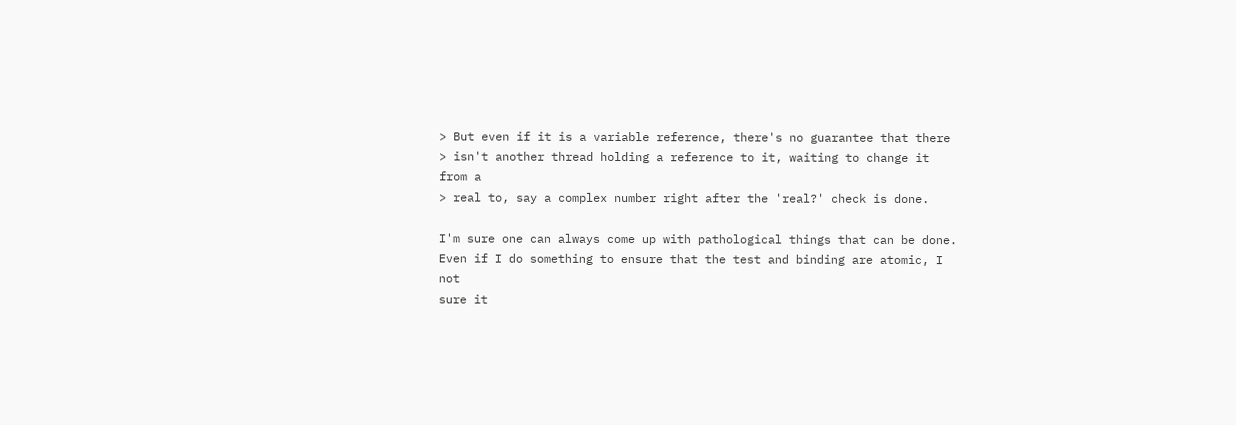> But even if it is a variable reference, there's no guarantee that there
> isn't another thread holding a reference to it, waiting to change it from a
> real to, say a complex number right after the 'real?' check is done.

I'm sure one can always come up with pathological things that can be done.
Even if I do something to ensure that the test and binding are atomic, I not
sure it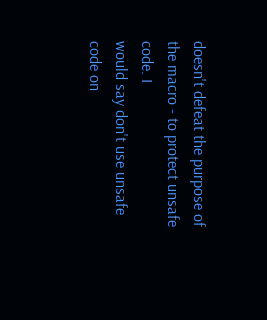doesn't defeat the purpose of the macro - to protect unsafe code. I
would say don't use unsafe code on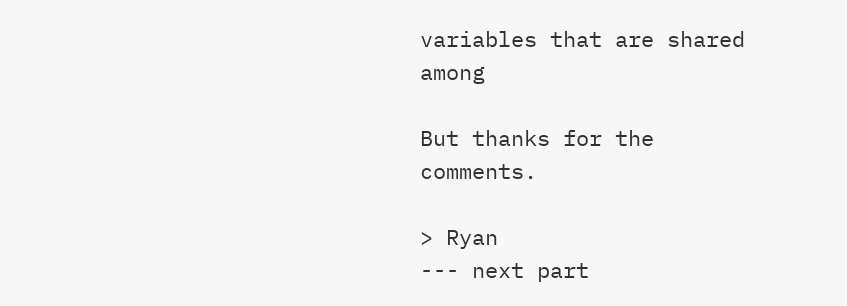variables that are shared among

But thanks for the comments.

> Ryan
--- next part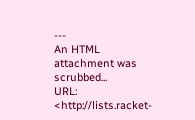---
An HTML attachment was scrubbed...
URL: <http://lists.racket-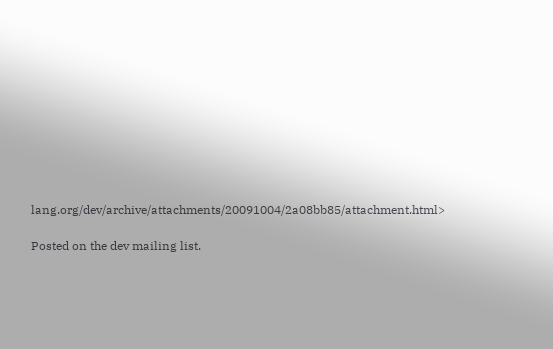lang.org/dev/archive/attachments/20091004/2a08bb85/attachment.html>

Posted on the dev mailing list.